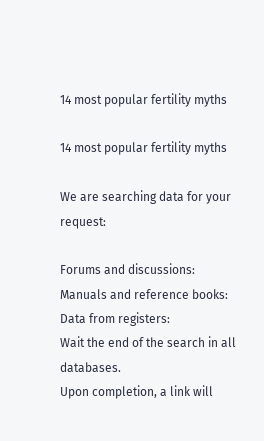14 most popular fertility myths

14 most popular fertility myths

We are searching data for your request:

Forums and discussions:
Manuals and reference books:
Data from registers:
Wait the end of the search in all databases.
Upon completion, a link will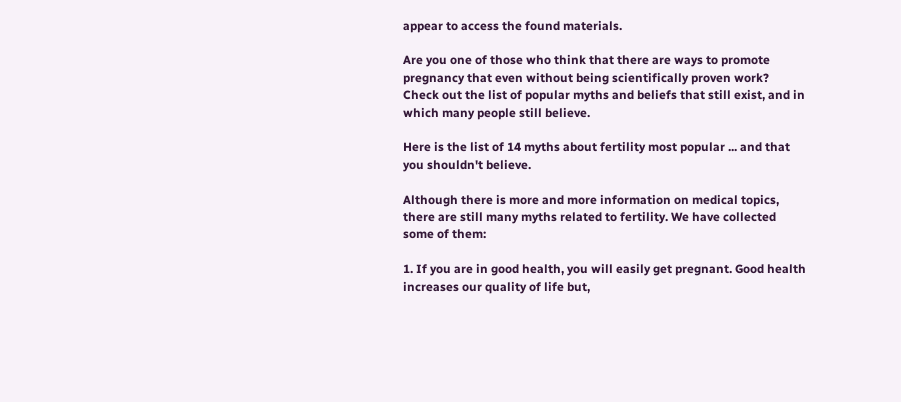appear to access the found materials.

Are you one of those who think that there are ways to promote pregnancy that even without being scientifically proven work? Check out the list of popular myths and beliefs that still exist, and in which many people still believe.

Here is the list of 14 myths about fertility most popular ... and that you shouldn't believe.

Although there is more and more information on medical topics, there are still many myths related to fertility. We have collected some of them:

1. If you are in good health, you will easily get pregnant. Good health increases our quality of life but,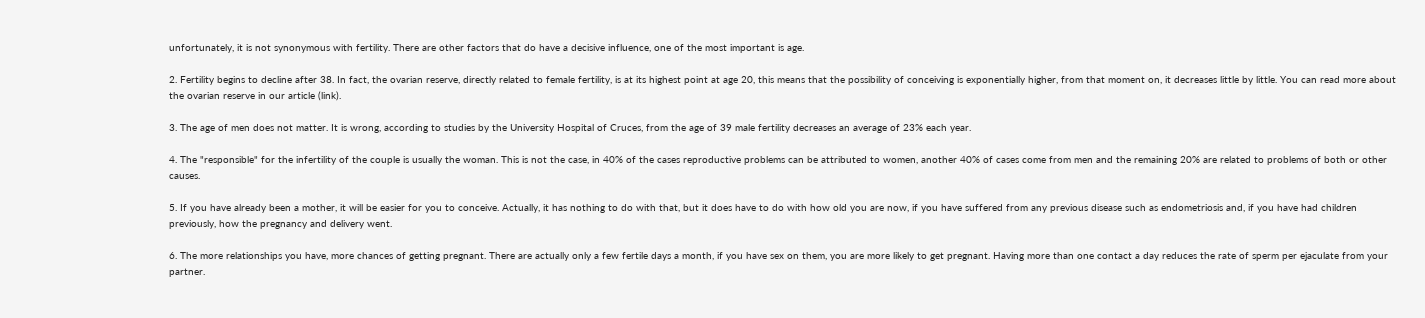unfortunately, it is not synonymous with fertility. There are other factors that do have a decisive influence, one of the most important is age.

2. Fertility begins to decline after 38. In fact, the ovarian reserve, directly related to female fertility, is at its highest point at age 20, this means that the possibility of conceiving is exponentially higher, from that moment on, it decreases little by little. You can read more about the ovarian reserve in our article (link).

3. The age of men does not matter. It is wrong, according to studies by the University Hospital of Cruces, from the age of 39 male fertility decreases an average of 23% each year.

4. The "responsible" for the infertility of the couple is usually the woman. This is not the case, in 40% of the cases reproductive problems can be attributed to women, another 40% of cases come from men and the remaining 20% are related to problems of both or other causes.

5. If you have already been a mother, it will be easier for you to conceive. Actually, it has nothing to do with that, but it does have to do with how old you are now, if you have suffered from any previous disease such as endometriosis and, if you have had children previously, how the pregnancy and delivery went.

6. The more relationships you have, more chances of getting pregnant. There are actually only a few fertile days a month, if you have sex on them, you are more likely to get pregnant. Having more than one contact a day reduces the rate of sperm per ejaculate from your partner.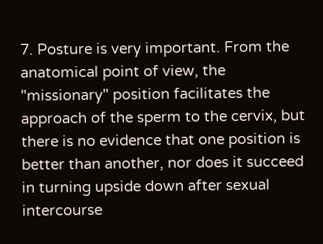7. Posture is very important. From the anatomical point of view, the "missionary" position facilitates the approach of the sperm to the cervix, but there is no evidence that one position is better than another, nor does it succeed in turning upside down after sexual intercourse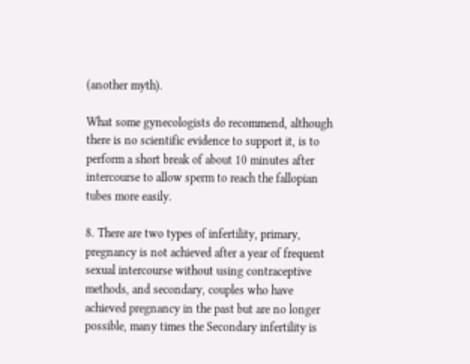(another myth).

What some gynecologists do recommend, although there is no scientific evidence to support it, is to perform a short break of about 10 minutes after intercourse to allow sperm to reach the fallopian tubes more easily.

8. There are two types of infertility, primary, pregnancy is not achieved after a year of frequent sexual intercourse without using contraceptive methods, and secondary, couples who have achieved pregnancy in the past but are no longer possible, many times the Secondary infertility is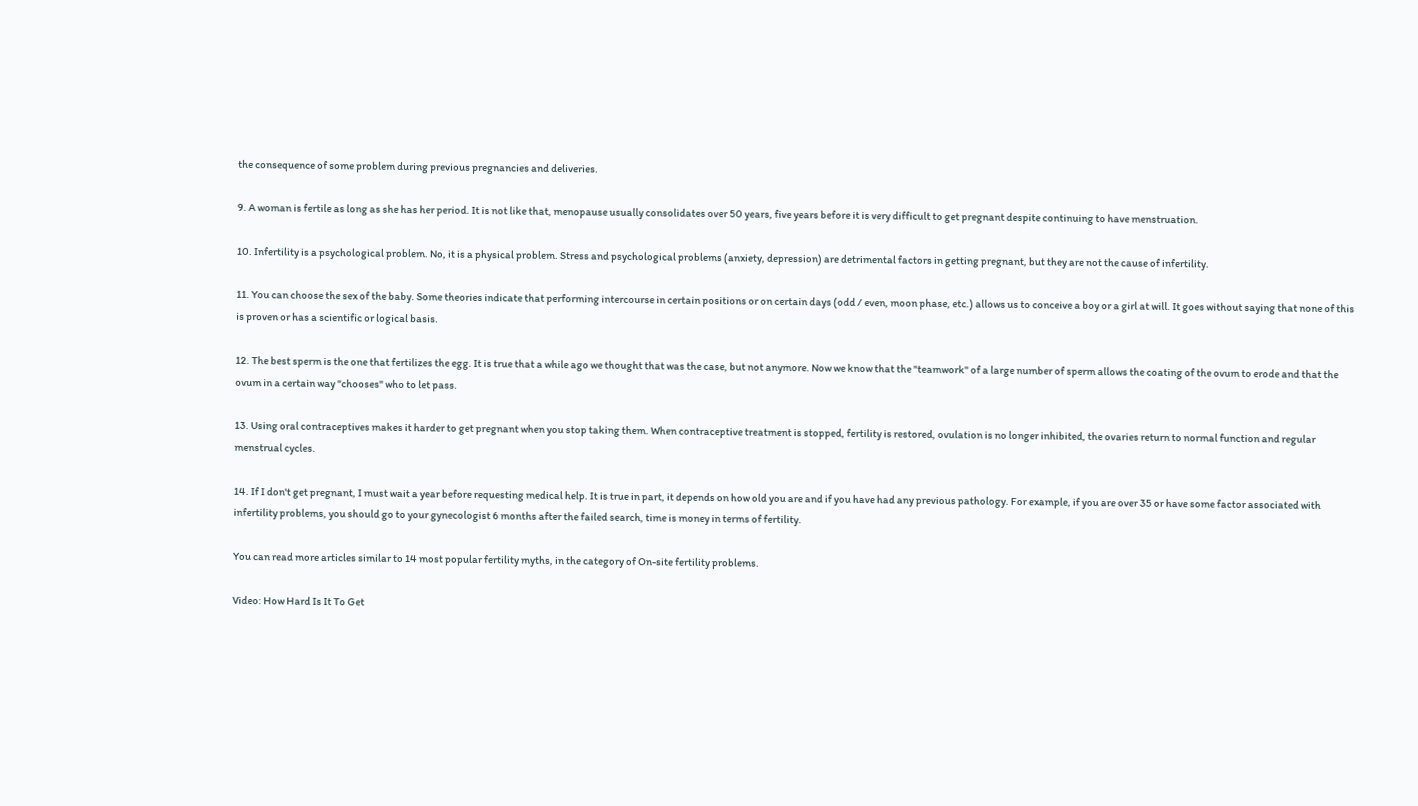the consequence of some problem during previous pregnancies and deliveries.

9. A woman is fertile as long as she has her period. It is not like that, menopause usually consolidates over 50 years, five years before it is very difficult to get pregnant despite continuing to have menstruation.

10. Infertility is a psychological problem. No, it is a physical problem. Stress and psychological problems (anxiety, depression) are detrimental factors in getting pregnant, but they are not the cause of infertility.

11. You can choose the sex of the baby. Some theories indicate that performing intercourse in certain positions or on certain days (odd / even, moon phase, etc.) allows us to conceive a boy or a girl at will. It goes without saying that none of this is proven or has a scientific or logical basis.

12. The best sperm is the one that fertilizes the egg. It is true that a while ago we thought that was the case, but not anymore. Now we know that the "teamwork" of a large number of sperm allows the coating of the ovum to erode and that the ovum in a certain way "chooses" who to let pass.

13. Using oral contraceptives makes it harder to get pregnant when you stop taking them. When contraceptive treatment is stopped, fertility is restored, ovulation is no longer inhibited, the ovaries return to normal function and regular menstrual cycles.

14. If I don't get pregnant, I must wait a year before requesting medical help. It is true in part, it depends on how old you are and if you have had any previous pathology. For example, if you are over 35 or have some factor associated with infertility problems, you should go to your gynecologist 6 months after the failed search, time is money in terms of fertility.

You can read more articles similar to 14 most popular fertility myths, in the category of On-site fertility problems.

Video: How Hard Is It To Get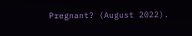Pregnant? (August 2022).